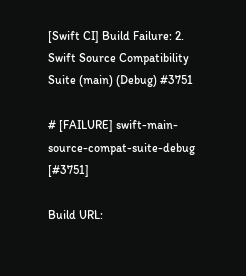[Swift CI] Build Failure: 2. Swift Source Compatibility Suite (main) (Debug) #3751

# [FAILURE] swift-main-source-compat-suite-debug [#3751]

Build URL: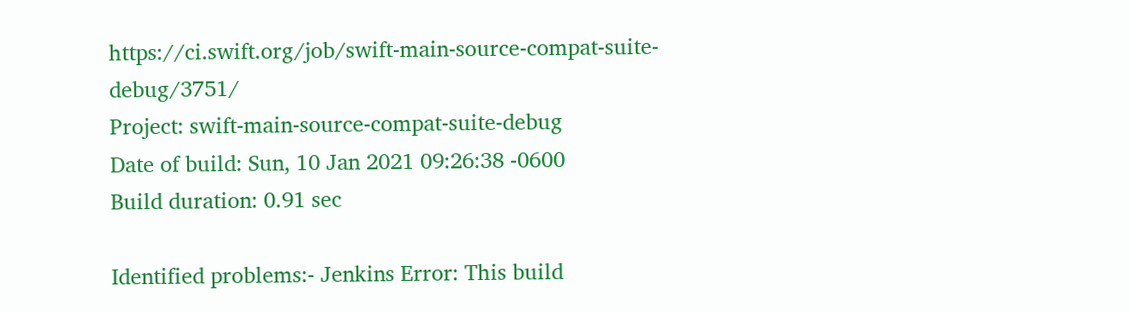https://ci.swift.org/job/swift-main-source-compat-suite-debug/3751/
Project: swift-main-source-compat-suite-debug
Date of build: Sun, 10 Jan 2021 09:26:38 -0600
Build duration: 0.91 sec

Identified problems:- Jenkins Error: This build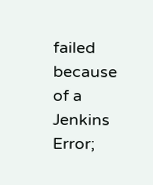failed because of a Jenkins Error;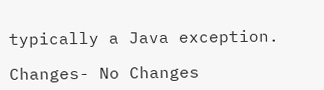typically a Java exception.

Changes- No Changes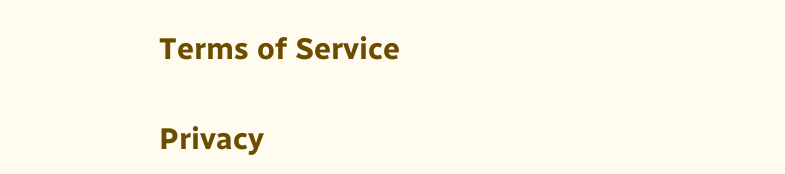Terms of Service

Privacy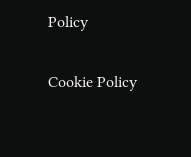Policy

Cookie Policy